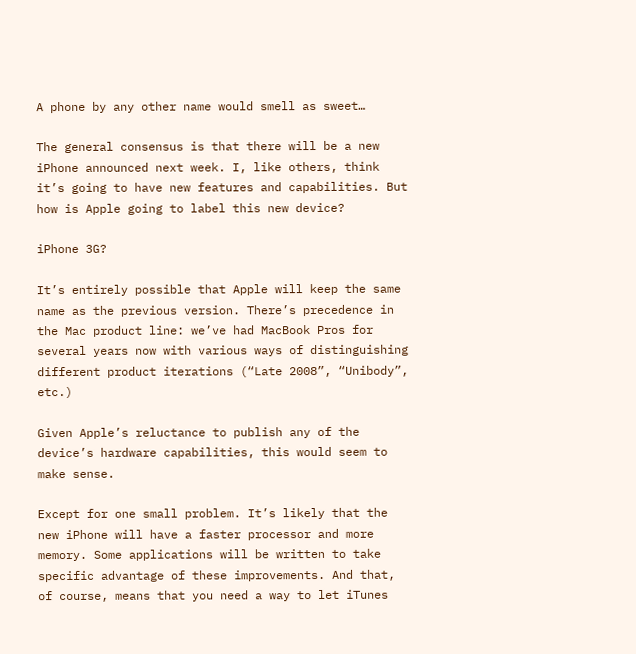A phone by any other name would smell as sweet…

The general consensus is that there will be a new iPhone announced next week. I, like others, think it’s going to have new features and capabilities. But how is Apple going to label this new device?

iPhone 3G?

It’s entirely possible that Apple will keep the same name as the previous version. There’s precedence in the Mac product line: we’ve had MacBook Pros for several years now with various ways of distinguishing different product iterations (“Late 2008”, “Unibody”, etc.)

Given Apple’s reluctance to publish any of the device’s hardware capabilities, this would seem to make sense.

Except for one small problem. It’s likely that the new iPhone will have a faster processor and more memory. Some applications will be written to take specific advantage of these improvements. And that, of course, means that you need a way to let iTunes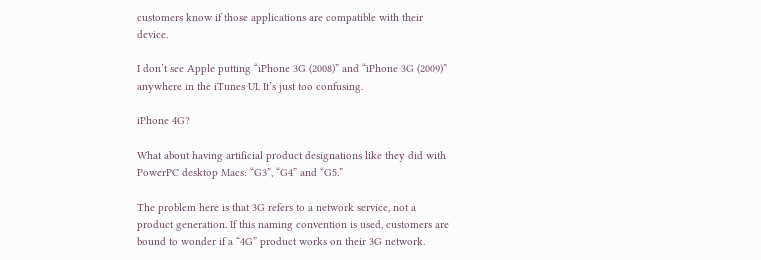customers know if those applications are compatible with their device.

I don’t see Apple putting “iPhone 3G (2008)” and “iPhone 3G (2009)” anywhere in the iTunes UI. It’s just too confusing.

iPhone 4G?

What about having artificial product designations like they did with PowerPC desktop Macs: “G3”, “G4” and “G5.”

The problem here is that 3G refers to a network service, not a product generation. If this naming convention is used, customers are bound to wonder if a “4G” product works on their 3G network.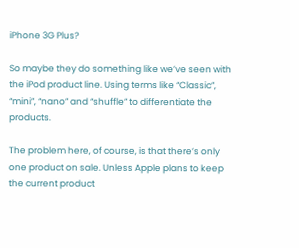iPhone 3G Plus?

So maybe they do something like we’ve seen with the iPod product line. Using terms like “Classic”, “mini”, “nano” and “shuffle” to differentiate the products.

The problem here, of course, is that there’s only one product on sale. Unless Apple plans to keep the current product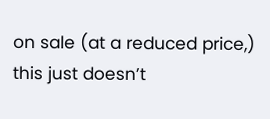on sale (at a reduced price,) this just doesn’t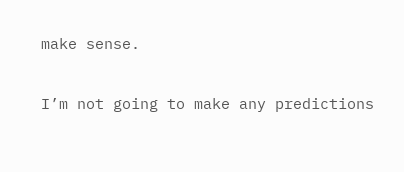make sense.

I’m not going to make any predictions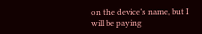on the device’s name, but I will be paying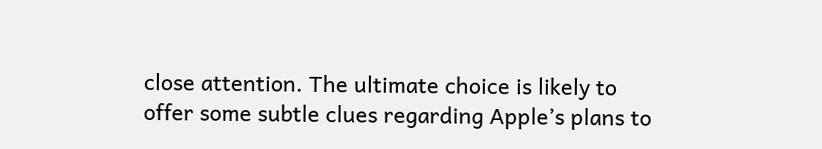close attention. The ultimate choice is likely to offer some subtle clues regarding Apple’s plans to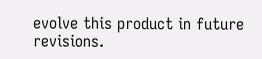evolve this product in future revisions.